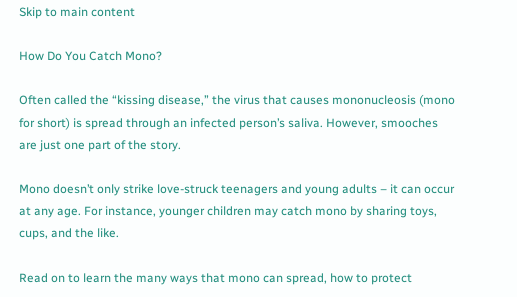Skip to main content

How Do You Catch Mono?

Often called the “kissing disease,” the virus that causes mononucleosis (mono for short) is spread through an infected person’s saliva. However, smooches are just one part of the story.

Mono doesn’t only strike love-struck teenagers and young adults – it can occur at any age. For instance, younger children may catch mono by sharing toys, cups, and the like.

Read on to learn the many ways that mono can spread, how to protect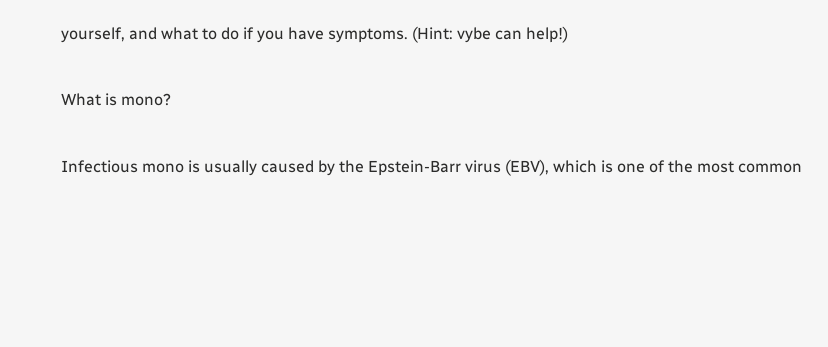yourself, and what to do if you have symptoms. (Hint: vybe can help!)

What is mono?

Infectious mono is usually caused by the Epstein-Barr virus (EBV), which is one of the most common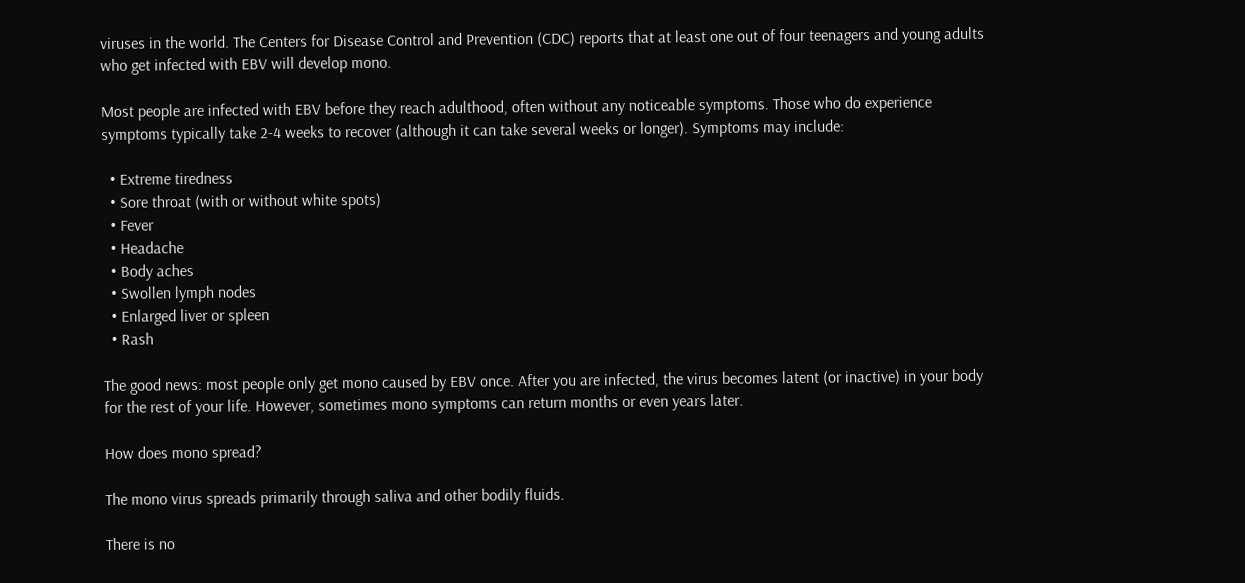viruses in the world. The Centers for Disease Control and Prevention (CDC) reports that at least one out of four teenagers and young adults who get infected with EBV will develop mono.

Most people are infected with EBV before they reach adulthood, often without any noticeable symptoms. Those who do experience symptoms typically take 2-4 weeks to recover (although it can take several weeks or longer). Symptoms may include:

  • Extreme tiredness
  • Sore throat (with or without white spots)
  • Fever
  • Headache
  • Body aches
  • Swollen lymph nodes
  • Enlarged liver or spleen
  • Rash

The good news: most people only get mono caused by EBV once. After you are infected, the virus becomes latent (or inactive) in your body for the rest of your life. However, sometimes mono symptoms can return months or even years later.

How does mono spread?

The mono virus spreads primarily through saliva and other bodily fluids.

There is no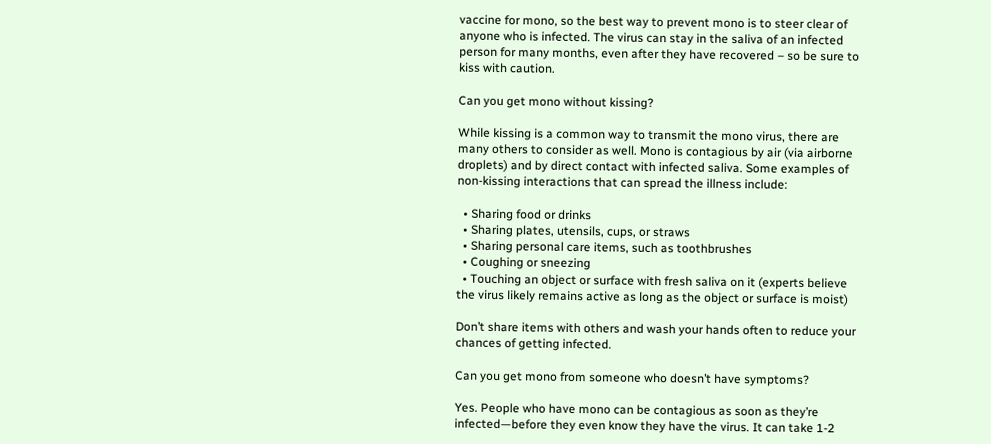vaccine for mono, so the best way to prevent mono is to steer clear of anyone who is infected. The virus can stay in the saliva of an infected person for many months, even after they have recovered – so be sure to kiss with caution.

Can you get mono without kissing?

While kissing is a common way to transmit the mono virus, there are many others to consider as well. Mono is contagious by air (via airborne droplets) and by direct contact with infected saliva. Some examples of non-kissing interactions that can spread the illness include:

  • Sharing food or drinks
  • Sharing plates, utensils, cups, or straws
  • Sharing personal care items, such as toothbrushes
  • Coughing or sneezing
  • Touching an object or surface with fresh saliva on it (experts believe the virus likely remains active as long as the object or surface is moist)

Don’t share items with others and wash your hands often to reduce your chances of getting infected.

Can you get mono from someone who doesn’t have symptoms?

Yes. People who have mono can be contagious as soon as they’re infected—before they even know they have the virus. It can take 1-2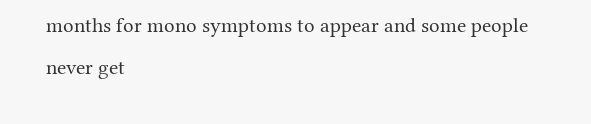months for mono symptoms to appear and some people never get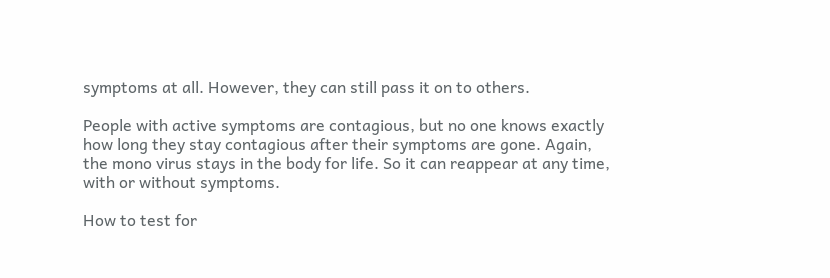symptoms at all. However, they can still pass it on to others.

People with active symptoms are contagious, but no one knows exactly how long they stay contagious after their symptoms are gone. Again, the mono virus stays in the body for life. So it can reappear at any time, with or without symptoms.

How to test for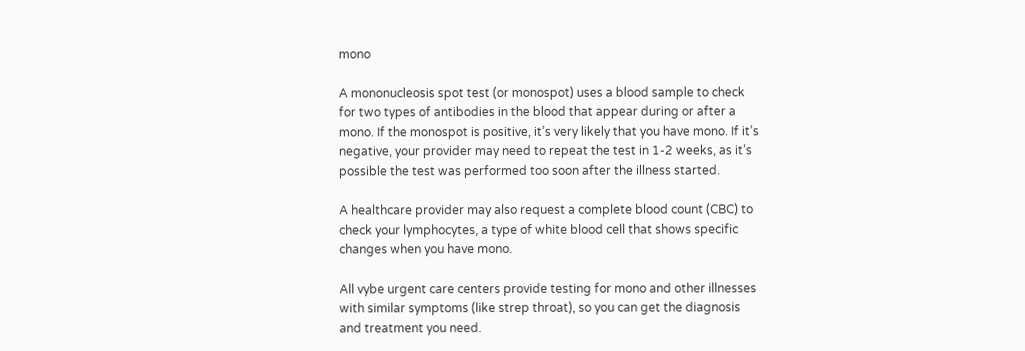mono

A mononucleosis spot test (or monospot) uses a blood sample to check for two types of antibodies in the blood that appear during or after a mono. If the monospot is positive, it’s very likely that you have mono. If it’s negative, your provider may need to repeat the test in 1-2 weeks, as it’s possible the test was performed too soon after the illness started.

A healthcare provider may also request a complete blood count (CBC) to check your lymphocytes, a type of white blood cell that shows specific changes when you have mono.

All vybe urgent care centers provide testing for mono and other illnesses with similar symptoms (like strep throat), so you can get the diagnosis and treatment you need.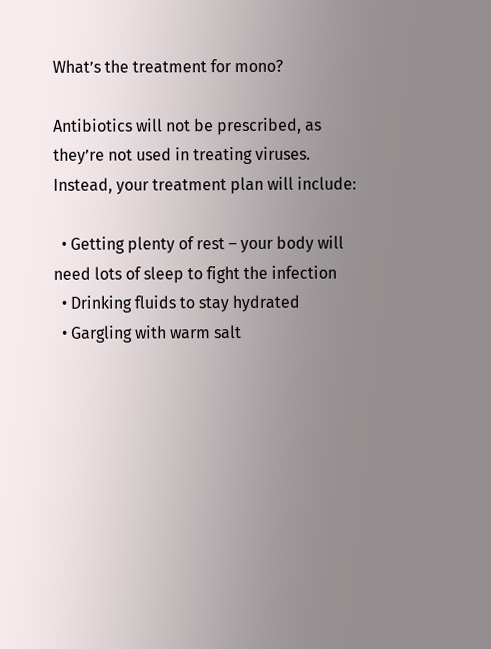What’s the treatment for mono?

Antibiotics will not be prescribed, as they’re not used in treating viruses. Instead, your treatment plan will include:

  • Getting plenty of rest – your body will need lots of sleep to fight the infection
  • Drinking fluids to stay hydrated
  • Gargling with warm salt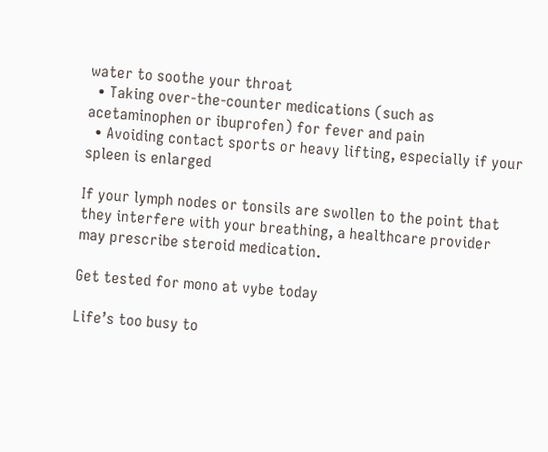water to soothe your throat
  • Taking over-the-counter medications (such as acetaminophen or ibuprofen) for fever and pain
  • Avoiding contact sports or heavy lifting, especially if your spleen is enlarged

If your lymph nodes or tonsils are swollen to the point that they interfere with your breathing, a healthcare provider may prescribe steroid medication.

Get tested for mono at vybe today

Life’s too busy to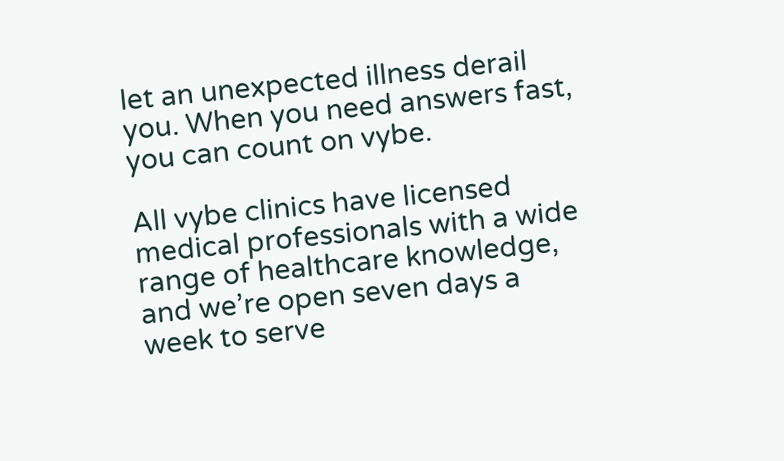let an unexpected illness derail you. When you need answers fast, you can count on vybe.

All vybe clinics have licensed medical professionals with a wide range of healthcare knowledge, and we’re open seven days a week to serve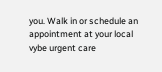you. Walk in or schedule an appointment at your local vybe urgent care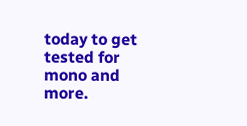today to get tested for mono and more.